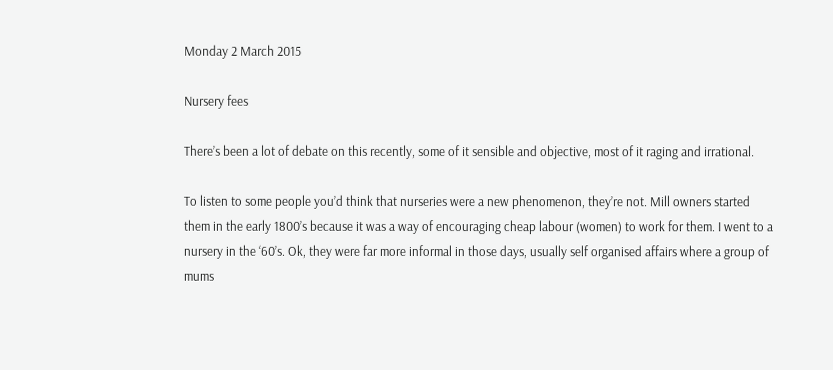Monday 2 March 2015

Nursery fees

There’s been a lot of debate on this recently, some of it sensible and objective, most of it raging and irrational.

To listen to some people you’d think that nurseries were a new phenomenon, they’re not. Mill owners started them in the early 1800’s because it was a way of encouraging cheap labour (women) to work for them. I went to a nursery in the ‘60’s. Ok, they were far more informal in those days, usually self organised affairs where a group of mums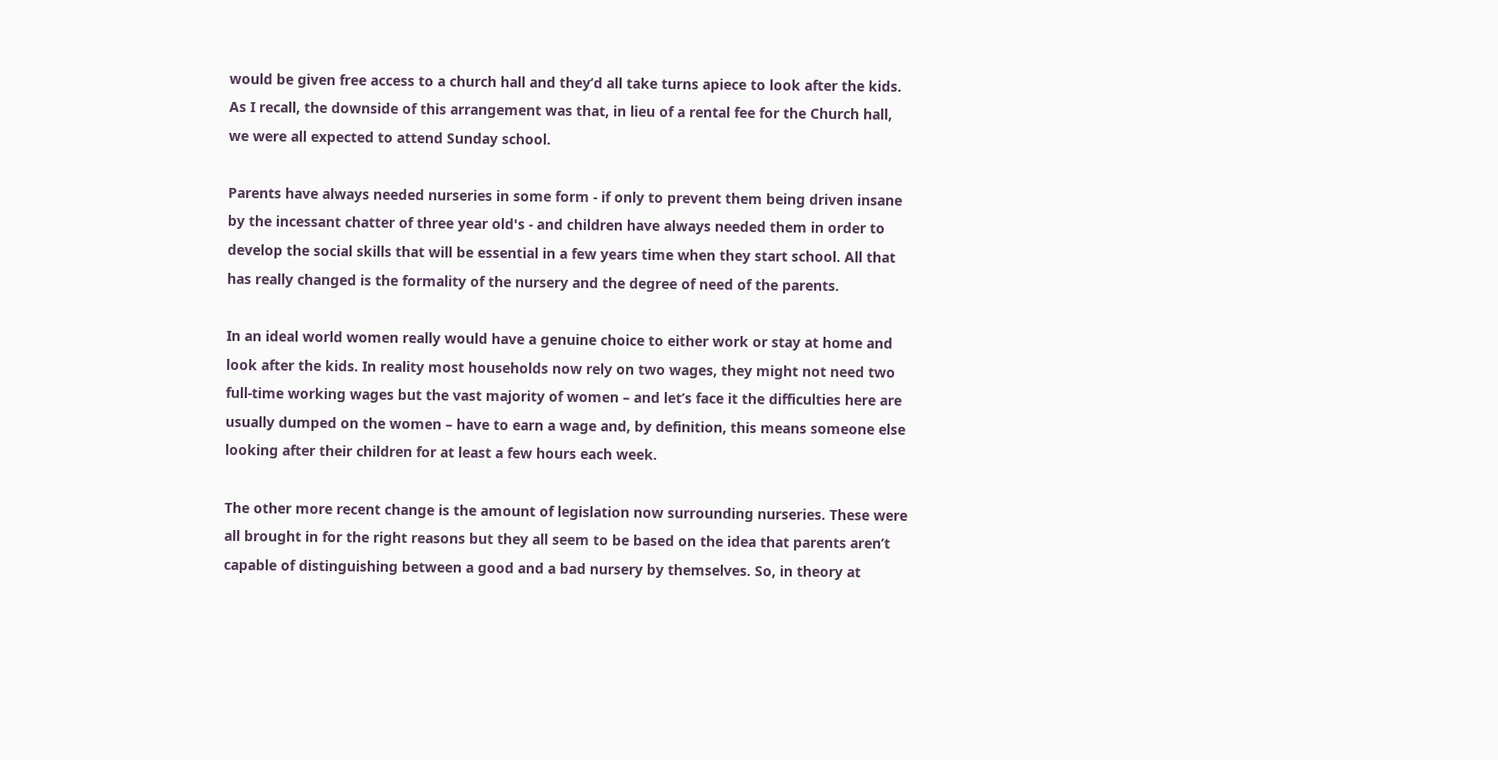would be given free access to a church hall and they’d all take turns apiece to look after the kids. As I recall, the downside of this arrangement was that, in lieu of a rental fee for the Church hall, we were all expected to attend Sunday school.

Parents have always needed nurseries in some form - if only to prevent them being driven insane by the incessant chatter of three year old's - and children have always needed them in order to develop the social skills that will be essential in a few years time when they start school. All that has really changed is the formality of the nursery and the degree of need of the parents.

In an ideal world women really would have a genuine choice to either work or stay at home and look after the kids. In reality most households now rely on two wages, they might not need two full-time working wages but the vast majority of women – and let’s face it the difficulties here are usually dumped on the women – have to earn a wage and, by definition, this means someone else looking after their children for at least a few hours each week.

The other more recent change is the amount of legislation now surrounding nurseries. These were all brought in for the right reasons but they all seem to be based on the idea that parents aren’t capable of distinguishing between a good and a bad nursery by themselves. So, in theory at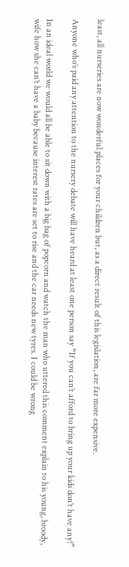least, all nurseries are now wonderful places for your children but, as a direct result of this legislation, are far more expensive.

Anyone who’s paid any attention to the nursery debate will have heard at least one person say “If you can’t afford to bring up your kids don’t have any!”

In an ideal world we would all be able to sit down with a big bag of popcorn and watch the man who uttered this comment explain to his young, broody, wife how she can’t have a baby because interest rates are set to rise and the car needs new tyres. I could be wrong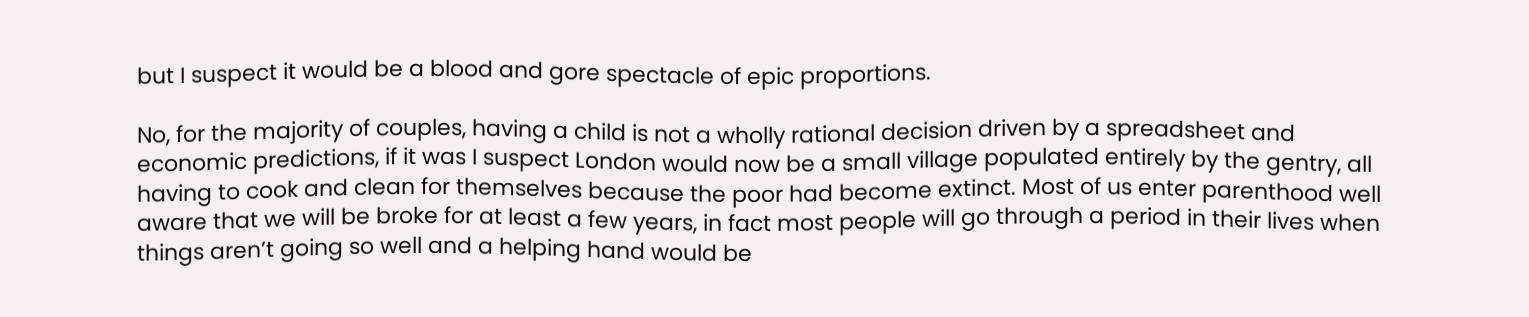but I suspect it would be a blood and gore spectacle of epic proportions.

No, for the majority of couples, having a child is not a wholly rational decision driven by a spreadsheet and economic predictions, if it was I suspect London would now be a small village populated entirely by the gentry, all having to cook and clean for themselves because the poor had become extinct. Most of us enter parenthood well aware that we will be broke for at least a few years, in fact most people will go through a period in their lives when things aren’t going so well and a helping hand would be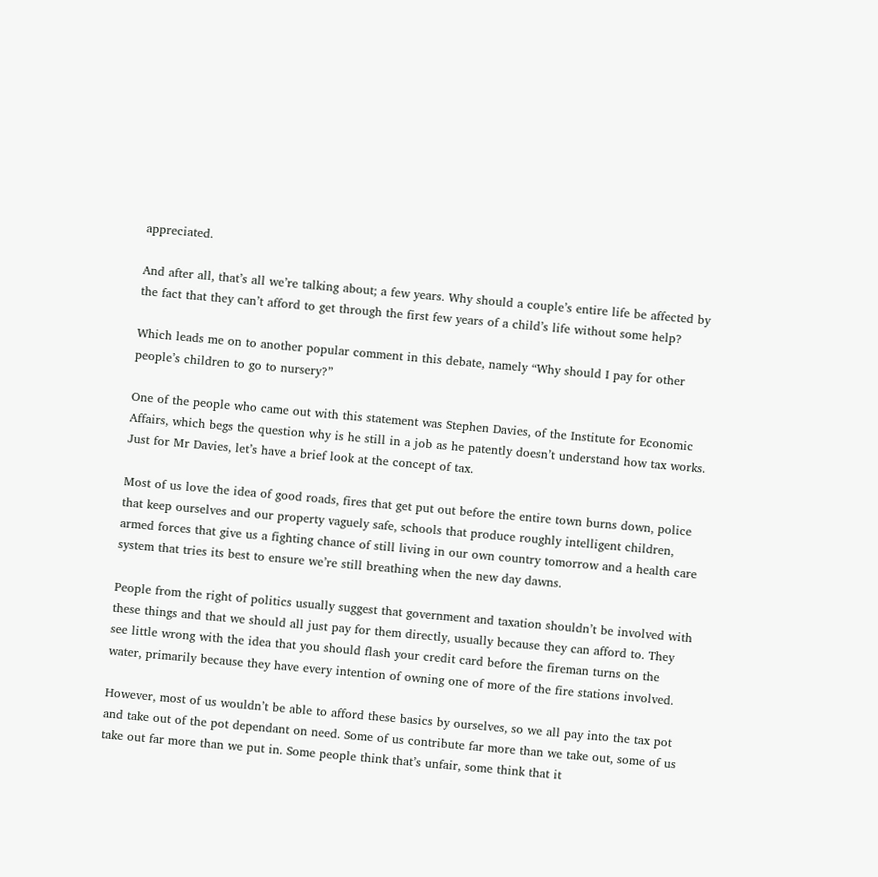appreciated.

And after all, that’s all we’re talking about; a few years. Why should a couple’s entire life be affected by the fact that they can’t afford to get through the first few years of a child’s life without some help?

Which leads me on to another popular comment in this debate, namely “Why should I pay for other people’s children to go to nursery?”

One of the people who came out with this statement was Stephen Davies, of the Institute for Economic Affairs, which begs the question why is he still in a job as he patently doesn’t understand how tax works. Just for Mr Davies, let’s have a brief look at the concept of tax.

Most of us love the idea of good roads, fires that get put out before the entire town burns down, police that keep ourselves and our property vaguely safe, schools that produce roughly intelligent children, armed forces that give us a fighting chance of still living in our own country tomorrow and a health care system that tries its best to ensure we’re still breathing when the new day dawns.

People from the right of politics usually suggest that government and taxation shouldn’t be involved with these things and that we should all just pay for them directly, usually because they can afford to. They see little wrong with the idea that you should flash your credit card before the fireman turns on the water, primarily because they have every intention of owning one of more of the fire stations involved.

However, most of us wouldn’t be able to afford these basics by ourselves, so we all pay into the tax pot and take out of the pot dependant on need. Some of us contribute far more than we take out, some of us take out far more than we put in. Some people think that’s unfair, some think that it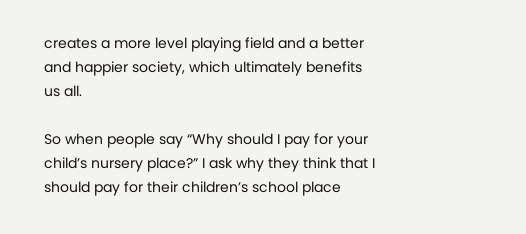creates a more level playing field and a better and happier society, which ultimately benefits us all.

So when people say “Why should I pay for your child’s nursery place?” I ask why they think that I should pay for their children’s school place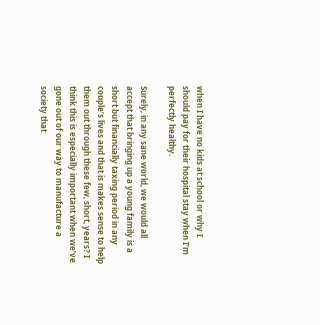when I have no kids at school or why I should pay for their hospital stay when I’m perfectly healthy.

Surely, in any sane world, we would all accept that bringing up a young family is a short but financially taxing period in any couple’s lives and that is makes sense to help them out through these few, short, years? I think this is especially important when we’ve gone out of our way to manufacture a society that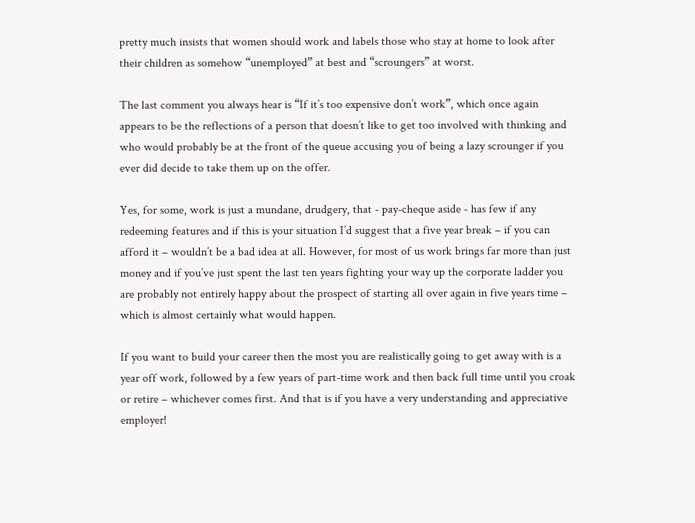pretty much insists that women should work and labels those who stay at home to look after their children as somehow “unemployed” at best and “scroungers” at worst.

The last comment you always hear is “If it’s too expensive don’t work”, which once again appears to be the reflections of a person that doesn’t like to get too involved with thinking and who would probably be at the front of the queue accusing you of being a lazy scrounger if you ever did decide to take them up on the offer.

Yes, for some, work is just a mundane, drudgery, that - pay-cheque aside - has few if any redeeming features and if this is your situation I’d suggest that a five year break – if you can afford it – wouldn’t be a bad idea at all. However, for most of us work brings far more than just money and if you’ve just spent the last ten years fighting your way up the corporate ladder you are probably not entirely happy about the prospect of starting all over again in five years time – which is almost certainly what would happen.

If you want to build your career then the most you are realistically going to get away with is a year off work, followed by a few years of part-time work and then back full time until you croak or retire – whichever comes first. And that is if you have a very understanding and appreciative employer!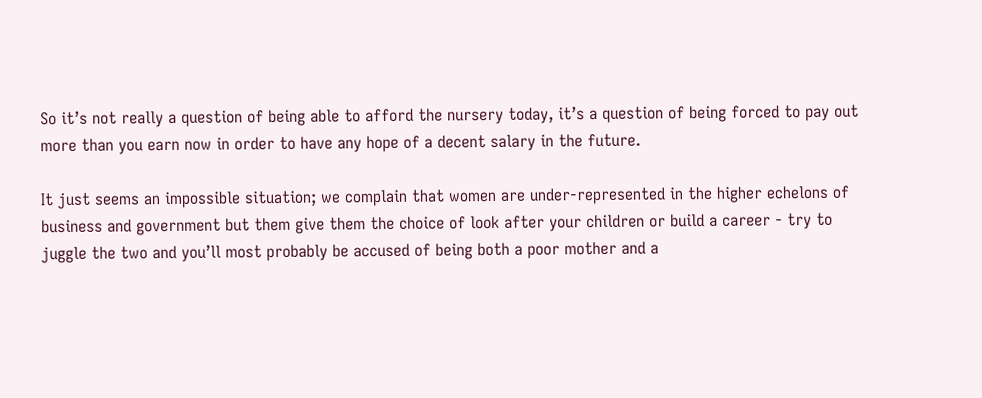So it’s not really a question of being able to afford the nursery today, it’s a question of being forced to pay out more than you earn now in order to have any hope of a decent salary in the future.

It just seems an impossible situation; we complain that women are under-represented in the higher echelons of business and government but them give them the choice of look after your children or build a career - try to juggle the two and you’ll most probably be accused of being both a poor mother and a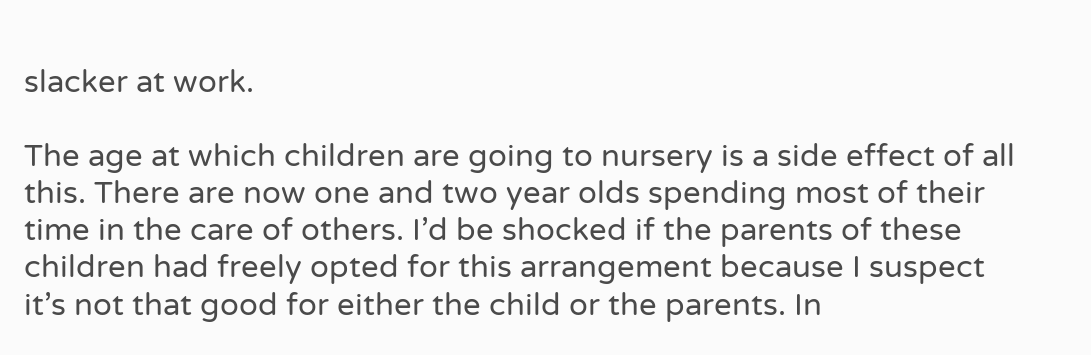slacker at work.

The age at which children are going to nursery is a side effect of all this. There are now one and two year olds spending most of their time in the care of others. I’d be shocked if the parents of these children had freely opted for this arrangement because I suspect it’s not that good for either the child or the parents. In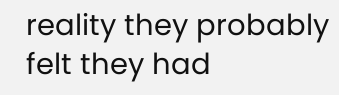reality they probably felt they had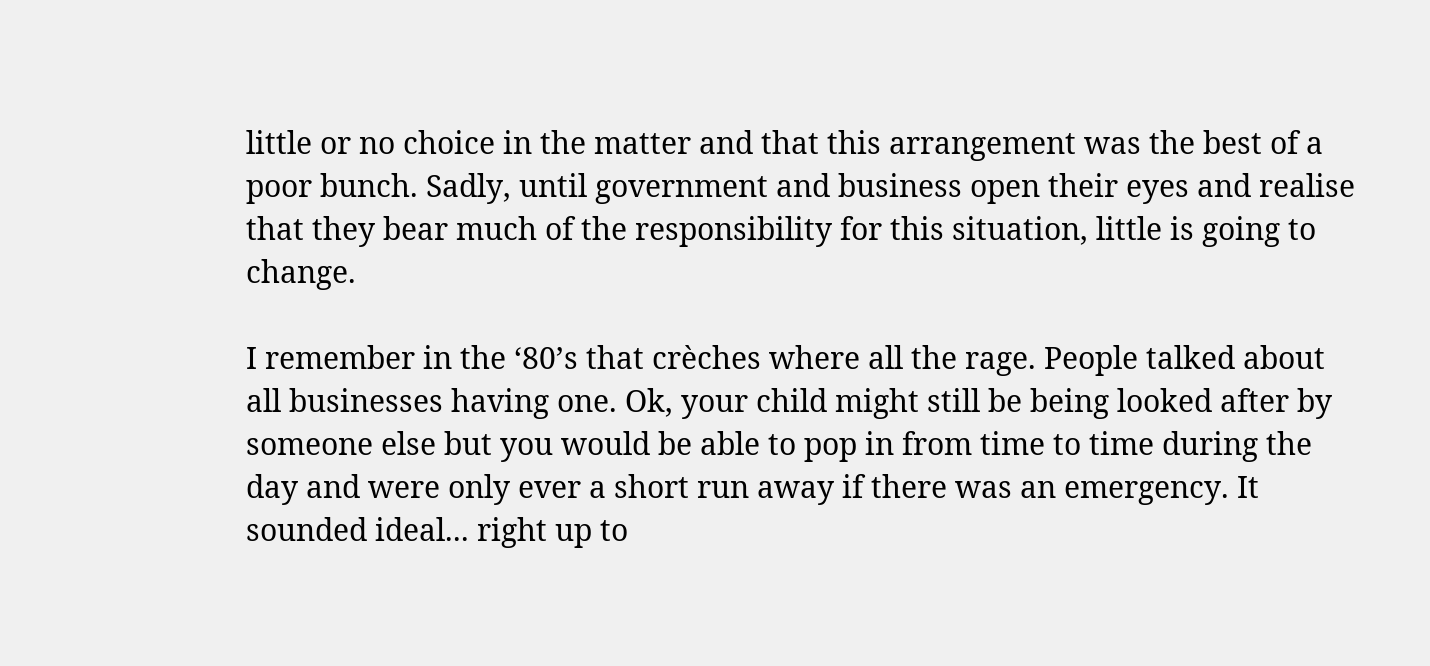little or no choice in the matter and that this arrangement was the best of a poor bunch. Sadly, until government and business open their eyes and realise that they bear much of the responsibility for this situation, little is going to change.

I remember in the ‘80’s that crèches where all the rage. People talked about all businesses having one. Ok, your child might still be being looked after by someone else but you would be able to pop in from time to time during the day and were only ever a short run away if there was an emergency. It sounded ideal... right up to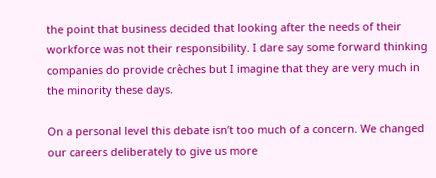the point that business decided that looking after the needs of their workforce was not their responsibility. I dare say some forward thinking companies do provide crèches but I imagine that they are very much in the minority these days.

On a personal level this debate isn’t too much of a concern. We changed our careers deliberately to give us more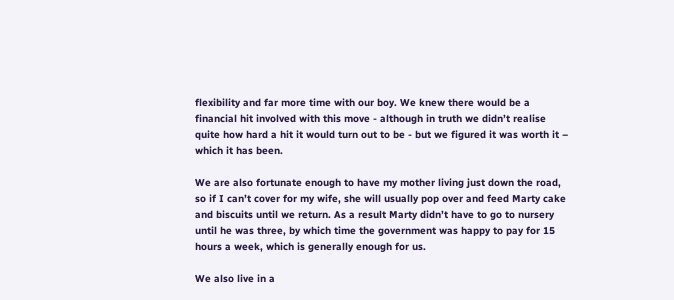flexibility and far more time with our boy. We knew there would be a financial hit involved with this move - although in truth we didn’t realise quite how hard a hit it would turn out to be - but we figured it was worth it – which it has been.

We are also fortunate enough to have my mother living just down the road, so if I can’t cover for my wife, she will usually pop over and feed Marty cake and biscuits until we return. As a result Marty didn’t have to go to nursery until he was three, by which time the government was happy to pay for 15 hours a week, which is generally enough for us.

We also live in a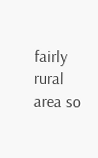fairly rural area so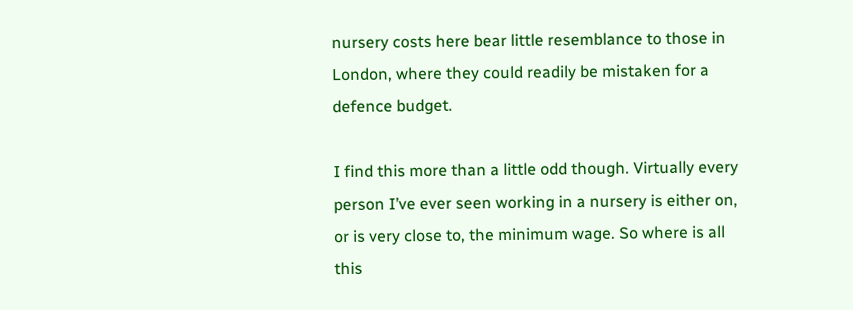nursery costs here bear little resemblance to those in London, where they could readily be mistaken for a defence budget.

I find this more than a little odd though. Virtually every person I’ve ever seen working in a nursery is either on, or is very close to, the minimum wage. So where is all this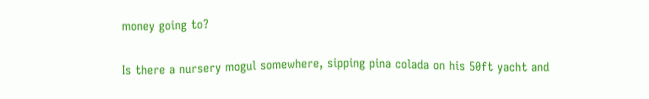money going to?

Is there a nursery mogul somewhere, sipping pina colada on his 50ft yacht and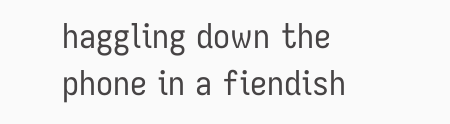haggling down the phone in a fiendish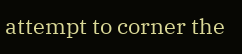attempt to corner the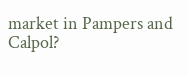market in Pampers and Calpol?